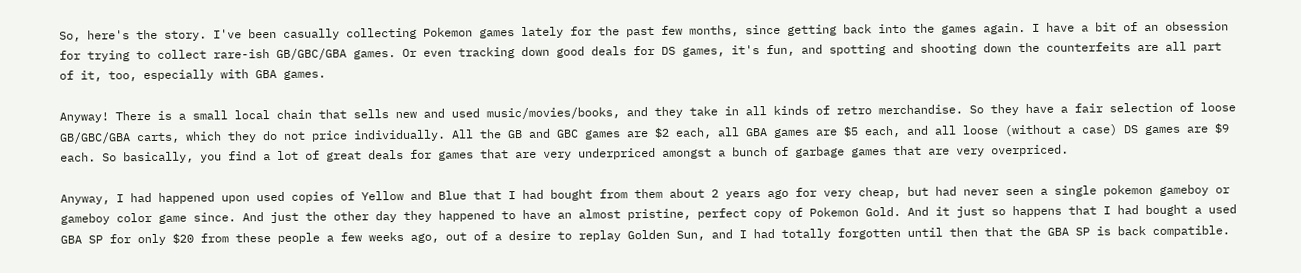So, here's the story. I've been casually collecting Pokemon games lately for the past few months, since getting back into the games again. I have a bit of an obsession for trying to collect rare-ish GB/GBC/GBA games. Or even tracking down good deals for DS games, it's fun, and spotting and shooting down the counterfeits are all part of it, too, especially with GBA games.

Anyway! There is a small local chain that sells new and used music/movies/books, and they take in all kinds of retro merchandise. So they have a fair selection of loose GB/GBC/GBA carts, which they do not price individually. All the GB and GBC games are $2 each, all GBA games are $5 each, and all loose (without a case) DS games are $9 each. So basically, you find a lot of great deals for games that are very underpriced amongst a bunch of garbage games that are very overpriced.

Anyway, I had happened upon used copies of Yellow and Blue that I had bought from them about 2 years ago for very cheap, but had never seen a single pokemon gameboy or gameboy color game since. And just the other day they happened to have an almost pristine, perfect copy of Pokemon Gold. And it just so happens that I had bought a used GBA SP for only $20 from these people a few weeks ago, out of a desire to replay Golden Sun, and I had totally forgotten until then that the GBA SP is back compatible.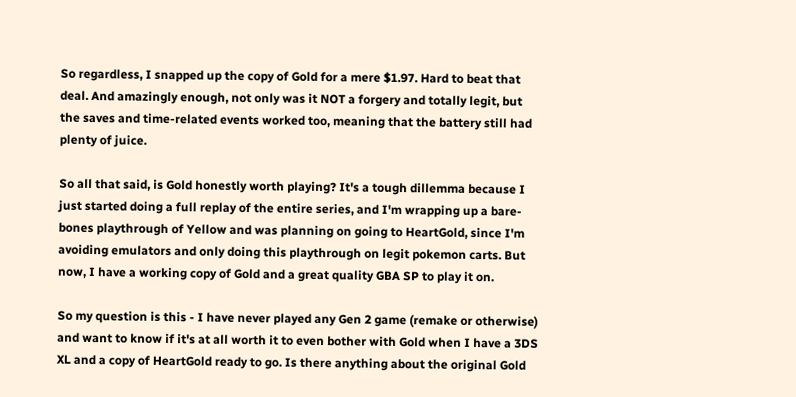So regardless, I snapped up the copy of Gold for a mere $1.97. Hard to beat that deal. And amazingly enough, not only was it NOT a forgery and totally legit, but the saves and time-related events worked too, meaning that the battery still had plenty of juice.

So all that said, is Gold honestly worth playing? It's a tough dillemma because I just started doing a full replay of the entire series, and I'm wrapping up a bare-bones playthrough of Yellow and was planning on going to HeartGold, since I'm avoiding emulators and only doing this playthrough on legit pokemon carts. But now, I have a working copy of Gold and a great quality GBA SP to play it on.

So my question is this - I have never played any Gen 2 game (remake or otherwise) and want to know if it's at all worth it to even bother with Gold when I have a 3DS XL and a copy of HeartGold ready to go. Is there anything about the original Gold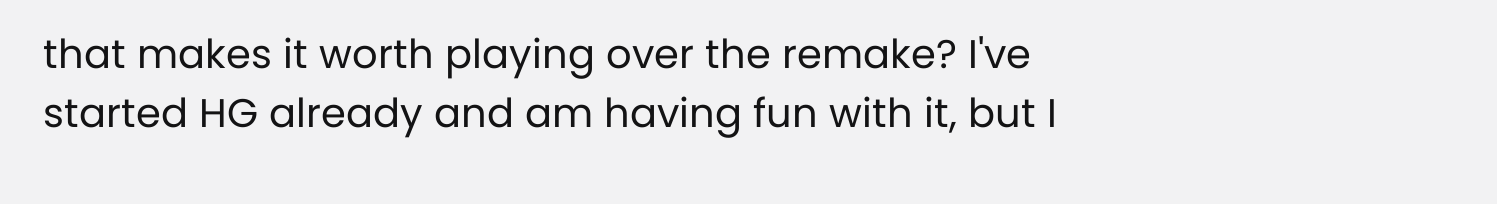that makes it worth playing over the remake? I've started HG already and am having fun with it, but I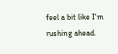feel a bit like I'm rushing ahead.